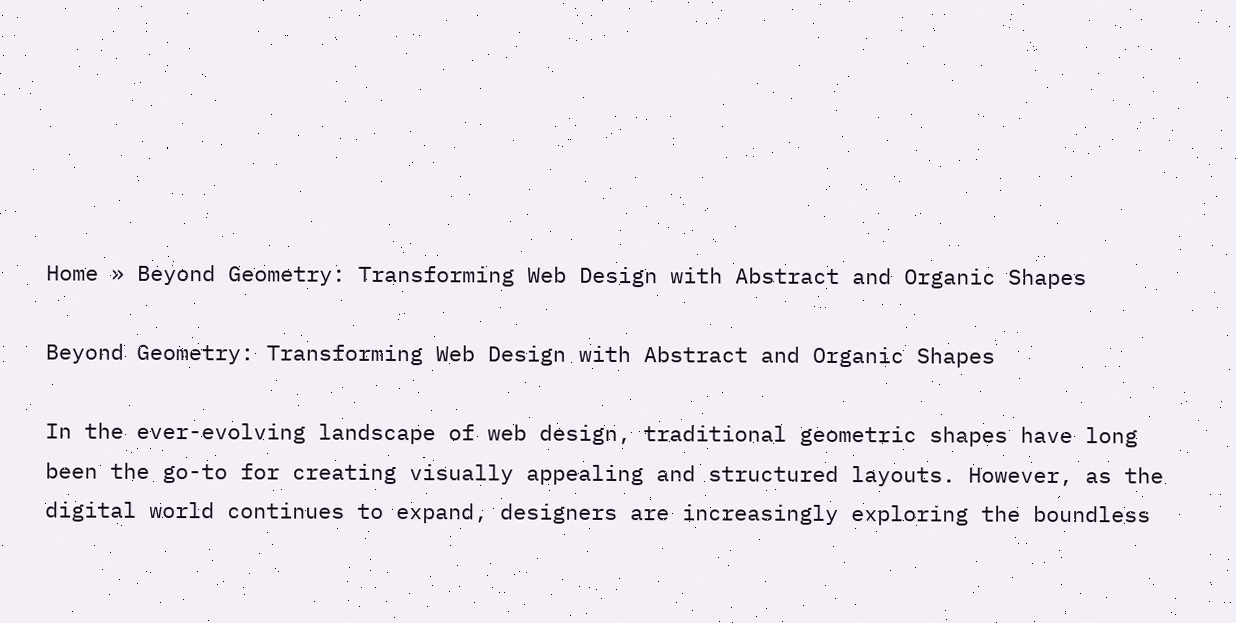Home » Beyond Geometry: Transforming Web Design with Abstract and Organic Shapes

Beyond Geometry: Transforming Web Design with Abstract and Organic Shapes

In the ever-evolving landscape of web design, traditional geometric shapes have long been the go-to for creating visually appealing and structured layouts. However, as the digital world continues to expand, designers are increasingly exploring the boundless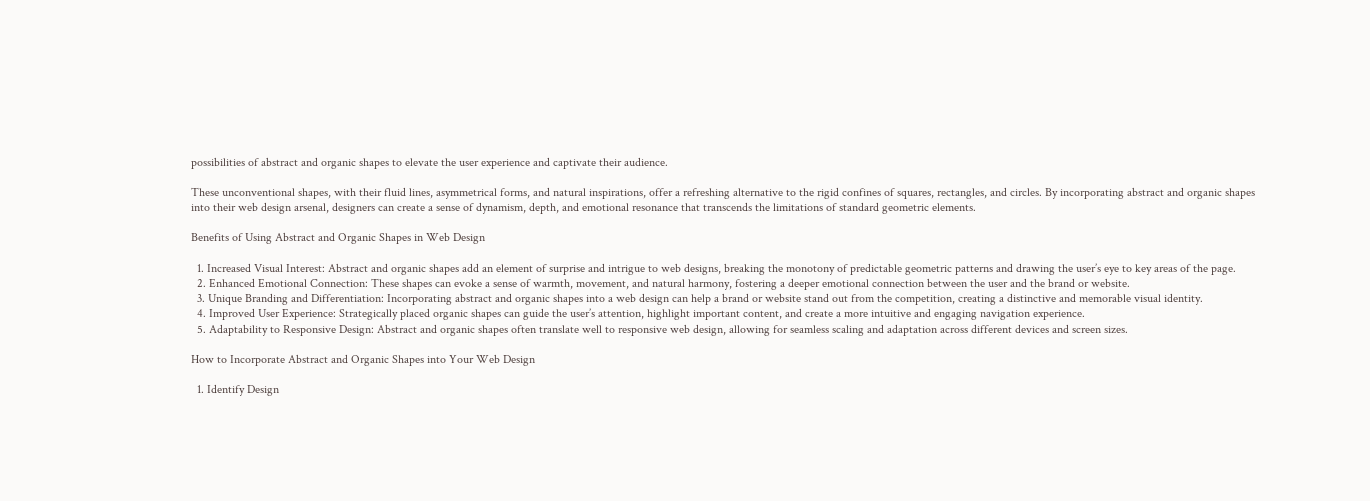possibilities of abstract and organic shapes to elevate the user experience and captivate their audience.

These unconventional shapes, with their fluid lines, asymmetrical forms, and natural inspirations, offer a refreshing alternative to the rigid confines of squares, rectangles, and circles. By incorporating abstract and organic shapes into their web design arsenal, designers can create a sense of dynamism, depth, and emotional resonance that transcends the limitations of standard geometric elements.

Benefits of Using Abstract and Organic Shapes in Web Design

  1. Increased Visual Interest: Abstract and organic shapes add an element of surprise and intrigue to web designs, breaking the monotony of predictable geometric patterns and drawing the user’s eye to key areas of the page.
  2. Enhanced Emotional Connection: These shapes can evoke a sense of warmth, movement, and natural harmony, fostering a deeper emotional connection between the user and the brand or website.
  3. Unique Branding and Differentiation: Incorporating abstract and organic shapes into a web design can help a brand or website stand out from the competition, creating a distinctive and memorable visual identity.
  4. Improved User Experience: Strategically placed organic shapes can guide the user’s attention, highlight important content, and create a more intuitive and engaging navigation experience.
  5. Adaptability to Responsive Design: Abstract and organic shapes often translate well to responsive web design, allowing for seamless scaling and adaptation across different devices and screen sizes.

How to Incorporate Abstract and Organic Shapes into Your Web Design

  1. Identify Design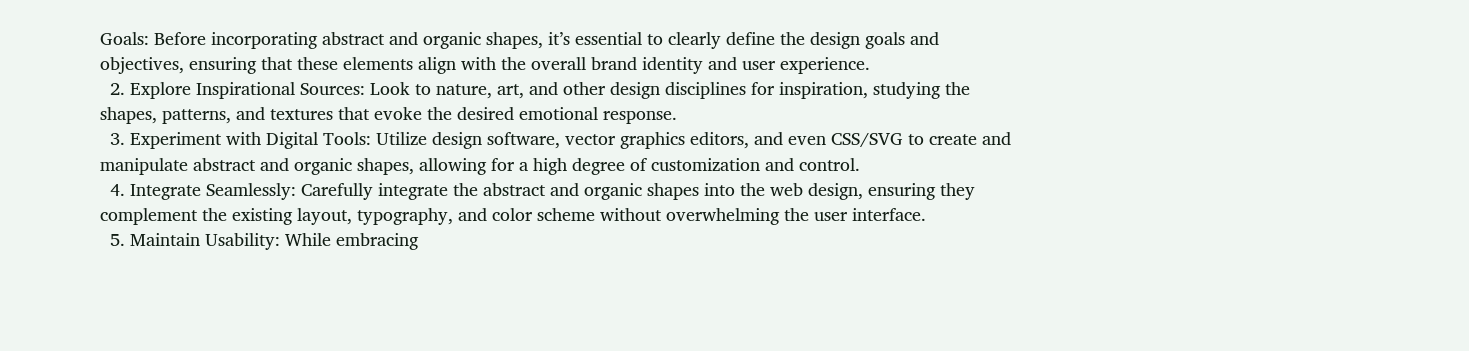Goals: Before incorporating abstract and organic shapes, it’s essential to clearly define the design goals and objectives, ensuring that these elements align with the overall brand identity and user experience.
  2. Explore Inspirational Sources: Look to nature, art, and other design disciplines for inspiration, studying the shapes, patterns, and textures that evoke the desired emotional response.
  3. Experiment with Digital Tools: Utilize design software, vector graphics editors, and even CSS/SVG to create and manipulate abstract and organic shapes, allowing for a high degree of customization and control.
  4. Integrate Seamlessly: Carefully integrate the abstract and organic shapes into the web design, ensuring they complement the existing layout, typography, and color scheme without overwhelming the user interface.
  5. Maintain Usability: While embracing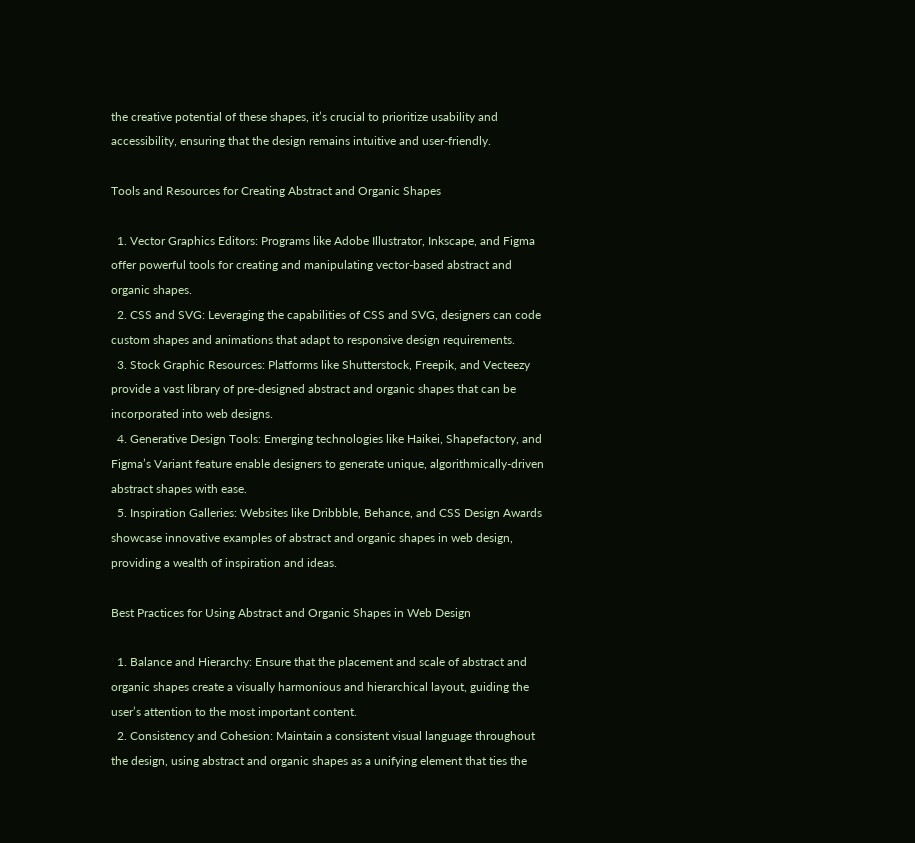the creative potential of these shapes, it’s crucial to prioritize usability and accessibility, ensuring that the design remains intuitive and user-friendly.

Tools and Resources for Creating Abstract and Organic Shapes

  1. Vector Graphics Editors: Programs like Adobe Illustrator, Inkscape, and Figma offer powerful tools for creating and manipulating vector-based abstract and organic shapes.
  2. CSS and SVG: Leveraging the capabilities of CSS and SVG, designers can code custom shapes and animations that adapt to responsive design requirements.
  3. Stock Graphic Resources: Platforms like Shutterstock, Freepik, and Vecteezy provide a vast library of pre-designed abstract and organic shapes that can be incorporated into web designs.
  4. Generative Design Tools: Emerging technologies like Haikei, Shapefactory, and Figma’s Variant feature enable designers to generate unique, algorithmically-driven abstract shapes with ease.
  5. Inspiration Galleries: Websites like Dribbble, Behance, and CSS Design Awards showcase innovative examples of abstract and organic shapes in web design, providing a wealth of inspiration and ideas.

Best Practices for Using Abstract and Organic Shapes in Web Design

  1. Balance and Hierarchy: Ensure that the placement and scale of abstract and organic shapes create a visually harmonious and hierarchical layout, guiding the user’s attention to the most important content.
  2. Consistency and Cohesion: Maintain a consistent visual language throughout the design, using abstract and organic shapes as a unifying element that ties the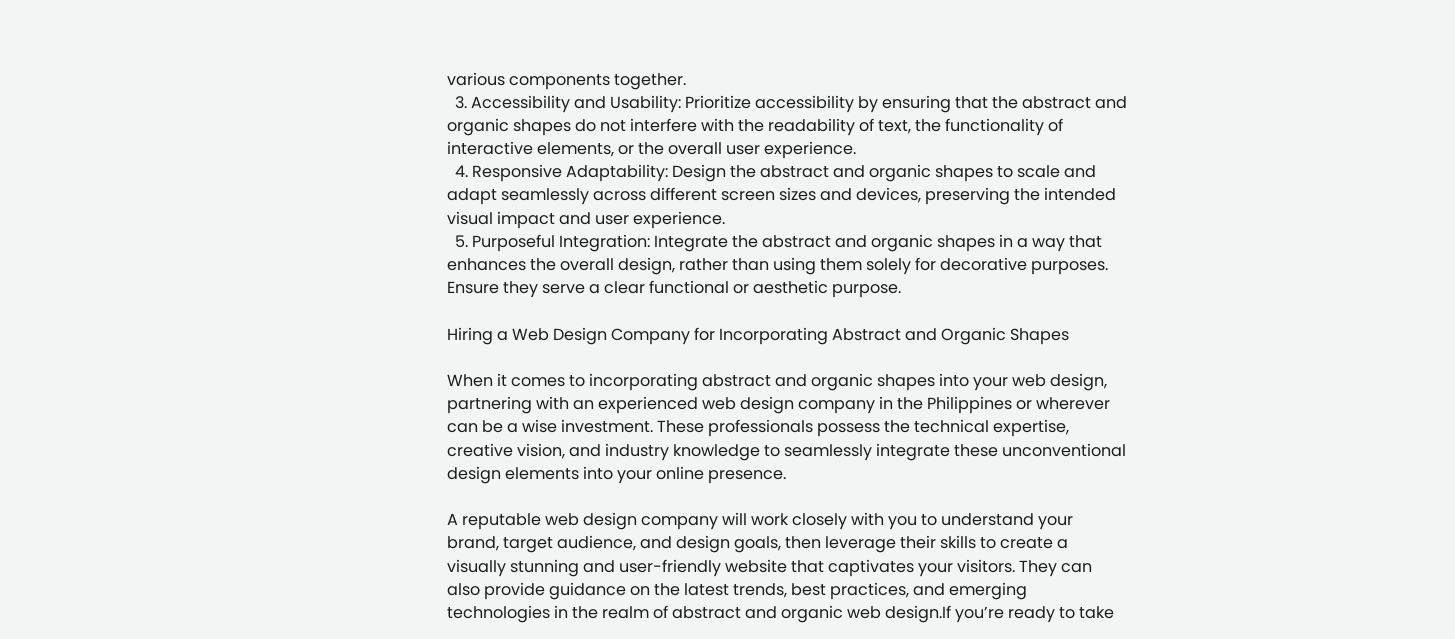various components together.
  3. Accessibility and Usability: Prioritize accessibility by ensuring that the abstract and organic shapes do not interfere with the readability of text, the functionality of interactive elements, or the overall user experience.
  4. Responsive Adaptability: Design the abstract and organic shapes to scale and adapt seamlessly across different screen sizes and devices, preserving the intended visual impact and user experience.
  5. Purposeful Integration: Integrate the abstract and organic shapes in a way that enhances the overall design, rather than using them solely for decorative purposes. Ensure they serve a clear functional or aesthetic purpose.

Hiring a Web Design Company for Incorporating Abstract and Organic Shapes

When it comes to incorporating abstract and organic shapes into your web design, partnering with an experienced web design company in the Philippines or wherever can be a wise investment. These professionals possess the technical expertise, creative vision, and industry knowledge to seamlessly integrate these unconventional design elements into your online presence.

A reputable web design company will work closely with you to understand your brand, target audience, and design goals, then leverage their skills to create a visually stunning and user-friendly website that captivates your visitors. They can also provide guidance on the latest trends, best practices, and emerging technologies in the realm of abstract and organic web design.If you’re ready to take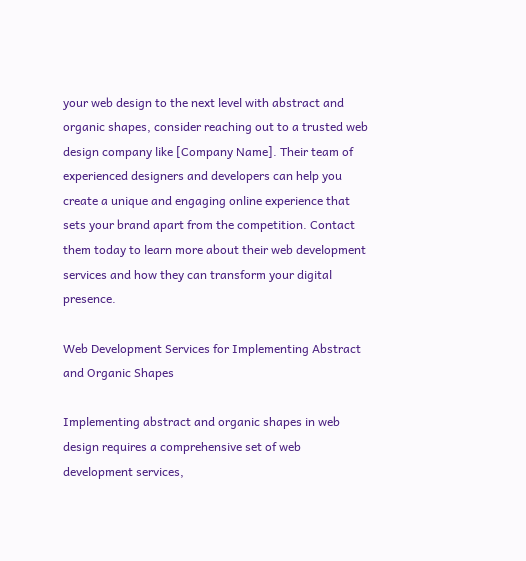your web design to the next level with abstract and organic shapes, consider reaching out to a trusted web design company like [Company Name]. Their team of experienced designers and developers can help you create a unique and engaging online experience that sets your brand apart from the competition. Contact them today to learn more about their web development services and how they can transform your digital presence.

Web Development Services for Implementing Abstract and Organic Shapes

Implementing abstract and organic shapes in web design requires a comprehensive set of web development services,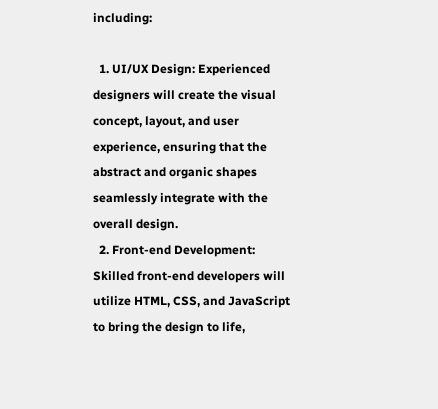including:

  1. UI/UX Design: Experienced designers will create the visual concept, layout, and user experience, ensuring that the abstract and organic shapes seamlessly integrate with the overall design.
  2. Front-end Development: Skilled front-end developers will utilize HTML, CSS, and JavaScript to bring the design to life,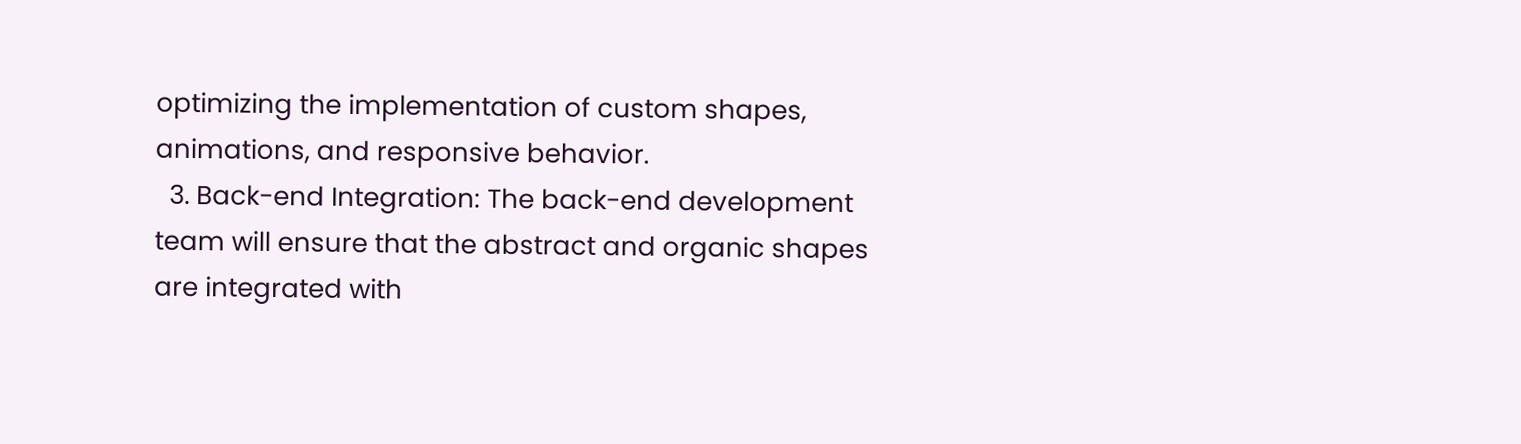optimizing the implementation of custom shapes, animations, and responsive behavior.
  3. Back-end Integration: The back-end development team will ensure that the abstract and organic shapes are integrated with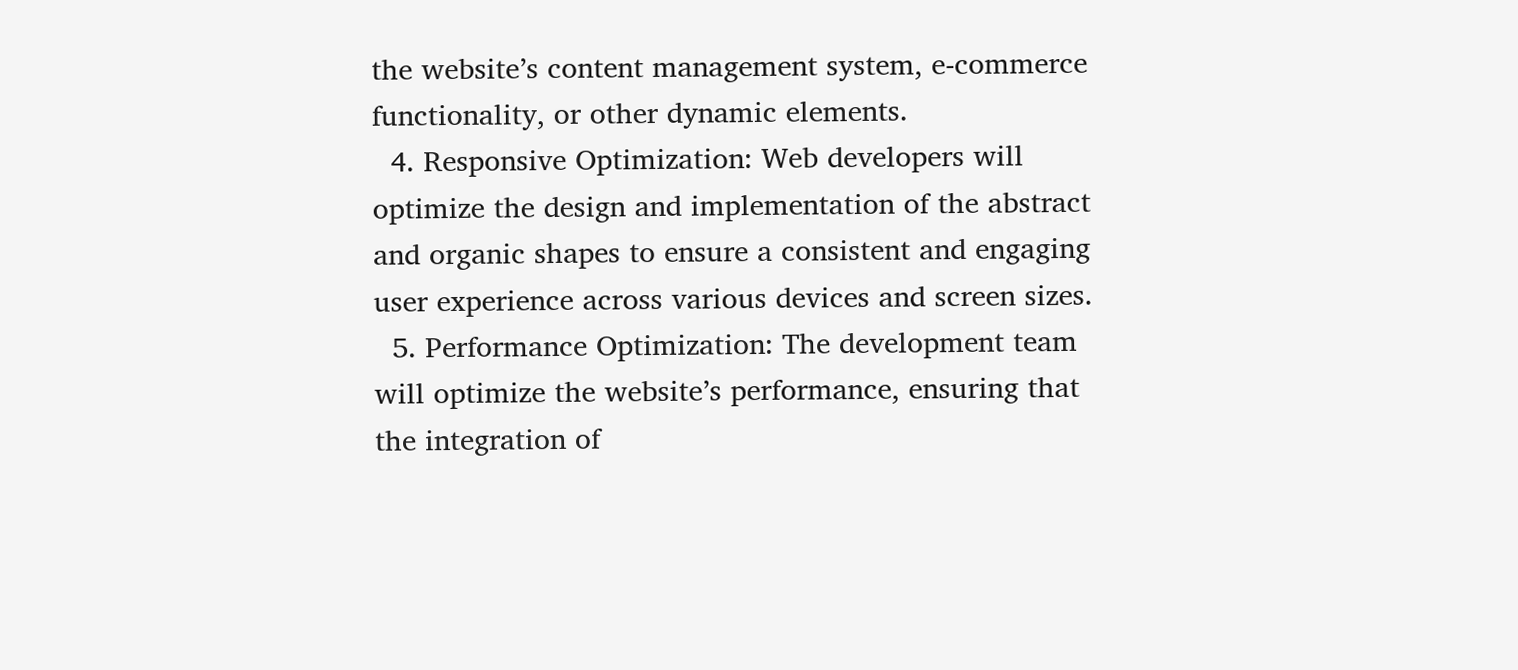the website’s content management system, e-commerce functionality, or other dynamic elements.
  4. Responsive Optimization: Web developers will optimize the design and implementation of the abstract and organic shapes to ensure a consistent and engaging user experience across various devices and screen sizes.
  5. Performance Optimization: The development team will optimize the website’s performance, ensuring that the integration of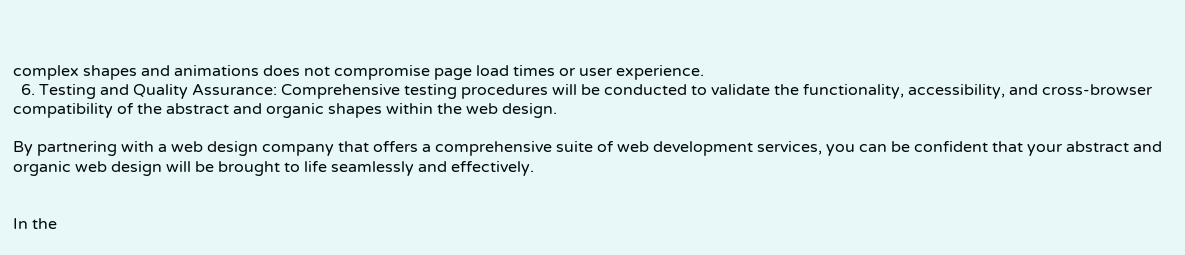complex shapes and animations does not compromise page load times or user experience.
  6. Testing and Quality Assurance: Comprehensive testing procedures will be conducted to validate the functionality, accessibility, and cross-browser compatibility of the abstract and organic shapes within the web design.

By partnering with a web design company that offers a comprehensive suite of web development services, you can be confident that your abstract and organic web design will be brought to life seamlessly and effectively.


In the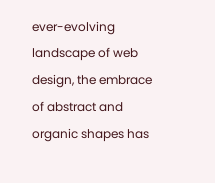ever-evolving landscape of web design, the embrace of abstract and organic shapes has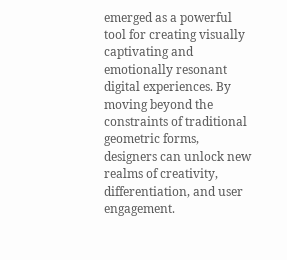emerged as a powerful tool for creating visually captivating and emotionally resonant digital experiences. By moving beyond the constraints of traditional geometric forms, designers can unlock new realms of creativity, differentiation, and user engagement.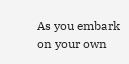As you embark on your own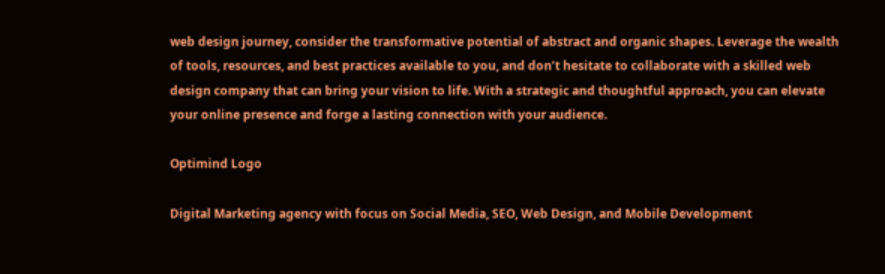web design journey, consider the transformative potential of abstract and organic shapes. Leverage the wealth of tools, resources, and best practices available to you, and don’t hesitate to collaborate with a skilled web design company that can bring your vision to life. With a strategic and thoughtful approach, you can elevate your online presence and forge a lasting connection with your audience.

Optimind Logo

Digital Marketing agency with focus on Social Media, SEO, Web Design, and Mobile Development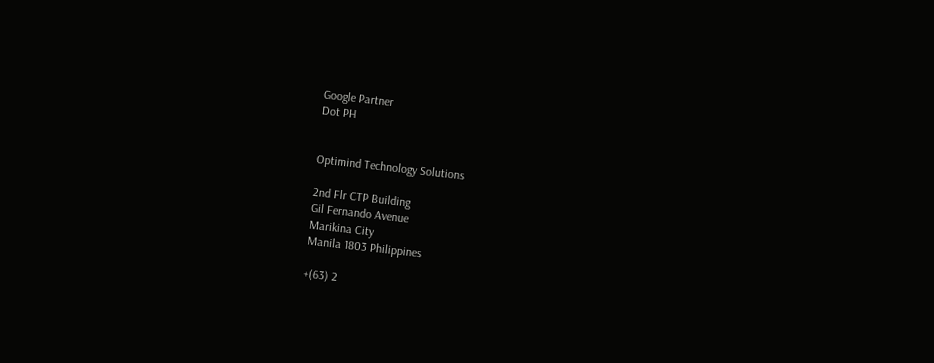Google Partner
Dot PH


Optimind Technology Solutions

2nd Flr CTP Building
Gil Fernando Avenue
Marikina City
Manila 1803 Philippines

+(63) 2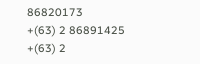86820173
+(63) 2 86891425
+(63) 2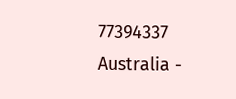77394337
Australia -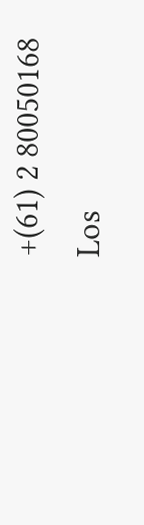+(61) 2 80050168
Los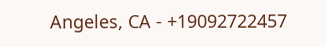Angeles, CA - +19092722457